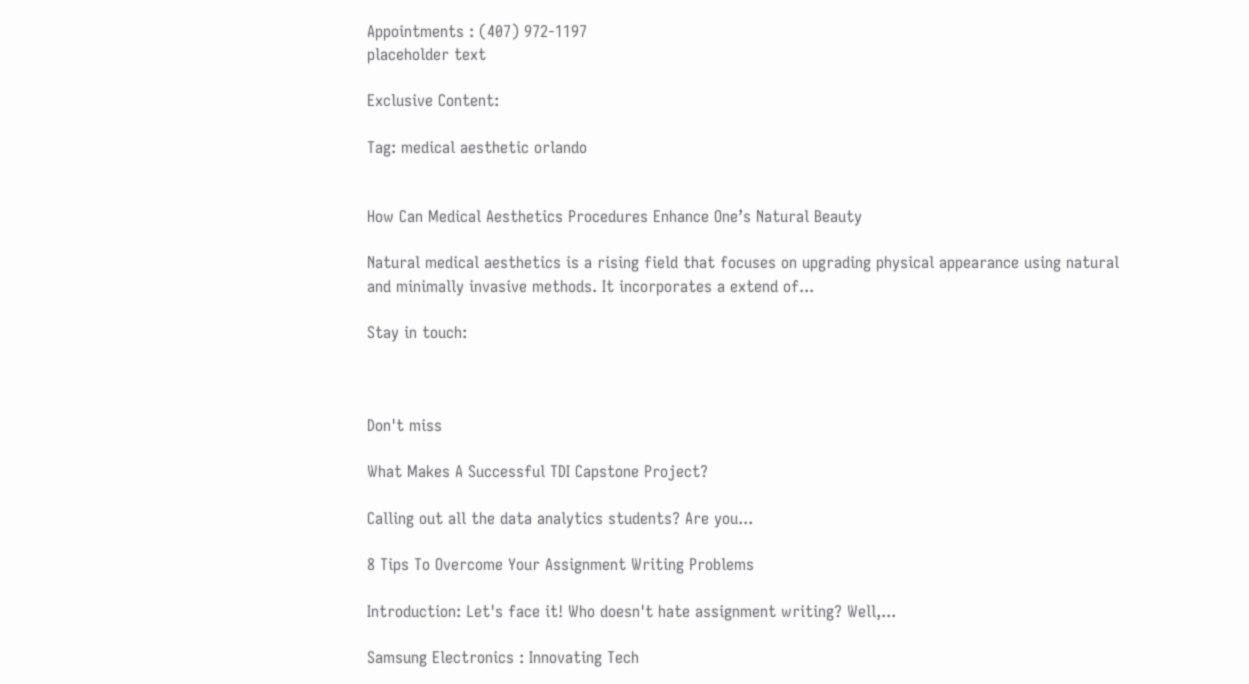Appointments : (407) 972-1197
placeholder text

Exclusive Content:

Tag: medical aesthetic orlando


How Can Medical Aesthetics Procedures Enhance One’s Natural Beauty

Natural medical aesthetics is a rising field that focuses on upgrading physical appearance using natural and minimally invasive methods. It incorporates a extend of...

Stay in touch:



Don't miss

What Makes A Successful TDI Capstone Project?

Calling out all the data analytics students? Are you...

8 Tips To Overcome Your Assignment Writing Problems

Introduction: Let's face it! Who doesn't hate assignment writing? Well,...

Samsung Electronics : Innovating Tech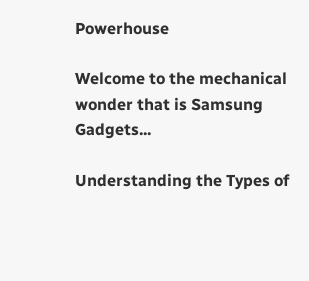Powerhouse

Welcome to the mechanical wonder that is Samsung Gadgets...

Understanding the Types of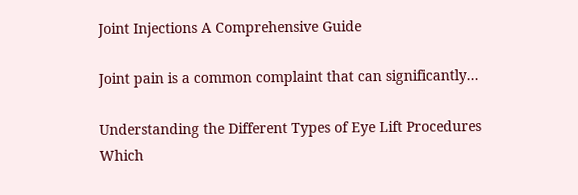Joint Injections A Comprehensive Guide

Joint pain is a common complaint that can significantly...

Understanding the Different Types of Eye Lift Procedures Which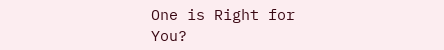One is Right for You?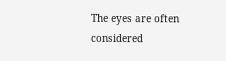The eyes are often considered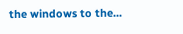the windows to the...